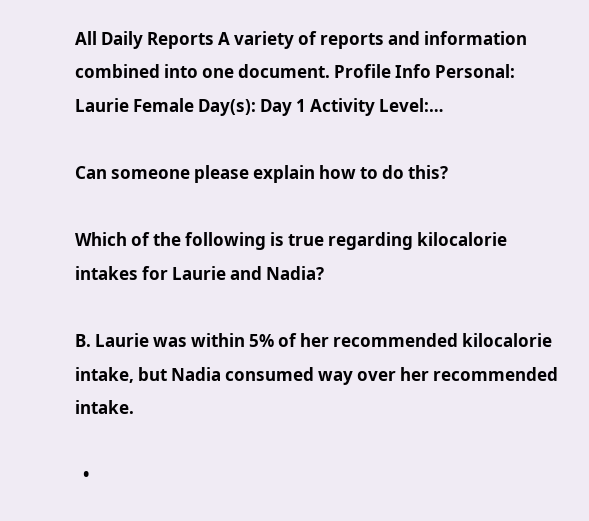All Daily Reports A variety of reports and information combined into one document. Profile Info Personal: Laurie Female Day(s): Day 1 Activity Level:…

Can someone please explain how to do this?

Which of the following is true regarding kilocalorie intakes for Laurie and Nadia?

B. Laurie was within 5% of her recommended kilocalorie intake, but Nadia consumed way over her recommended intake.

  •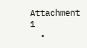Attachment 1
  •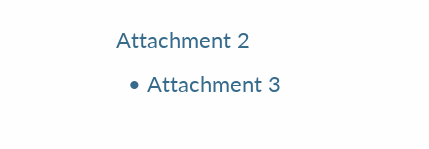Attachment 2
  • Attachment 3